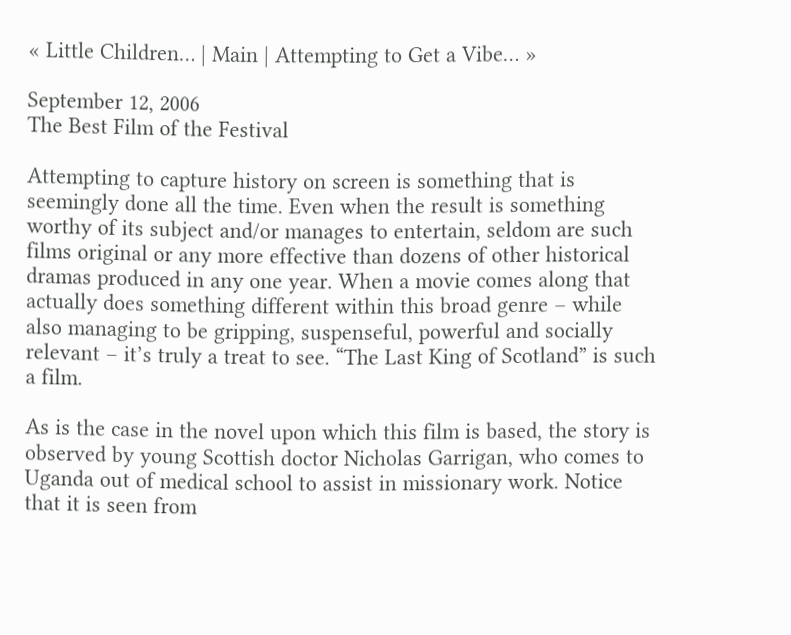« Little Children… | Main | Attempting to Get a Vibe… »

September 12, 2006
The Best Film of the Festival

Attempting to capture history on screen is something that is seemingly done all the time. Even when the result is something worthy of its subject and/or manages to entertain, seldom are such films original or any more effective than dozens of other historical dramas produced in any one year. When a movie comes along that actually does something different within this broad genre – while also managing to be gripping, suspenseful, powerful and socially relevant – it’s truly a treat to see. “The Last King of Scotland” is such a film.

As is the case in the novel upon which this film is based, the story is observed by young Scottish doctor Nicholas Garrigan, who comes to Uganda out of medical school to assist in missionary work. Notice that it is seen from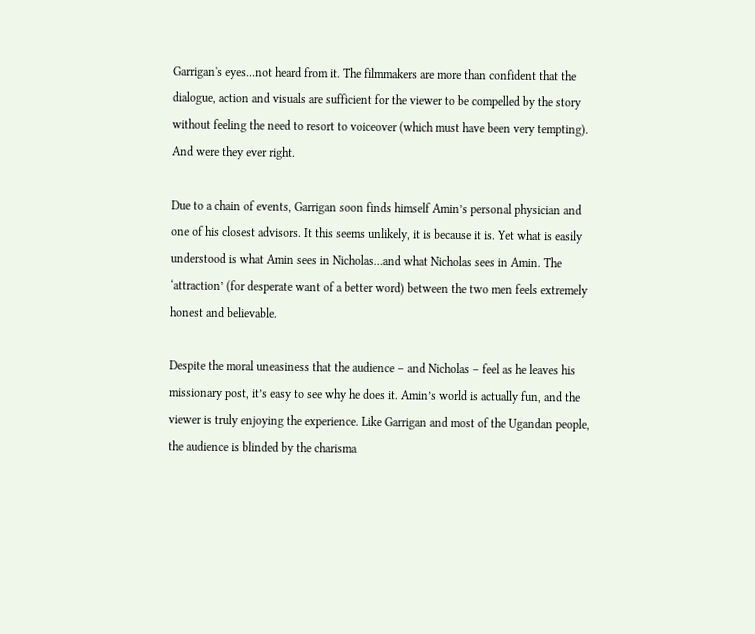Garrigan's eyes...not heard from it. The filmmakers are more than confident that the dialogue, action and visuals are sufficient for the viewer to be compelled by the story without feeling the need to resort to voiceover (which must have been very tempting). And were they ever right.

Due to a chain of events, Garrigan soon finds himself Amin’s personal physician and one of his closest advisors. It this seems unlikely, it is because it is. Yet what is easily understood is what Amin sees in Nicholas…and what Nicholas sees in Amin. The ‘attraction’ (for desperate want of a better word) between the two men feels extremely honest and believable.

Despite the moral uneasiness that the audience – and Nicholas – feel as he leaves his missionary post, it’s easy to see why he does it. Amin’s world is actually fun, and the viewer is truly enjoying the experience. Like Garrigan and most of the Ugandan people, the audience is blinded by the charisma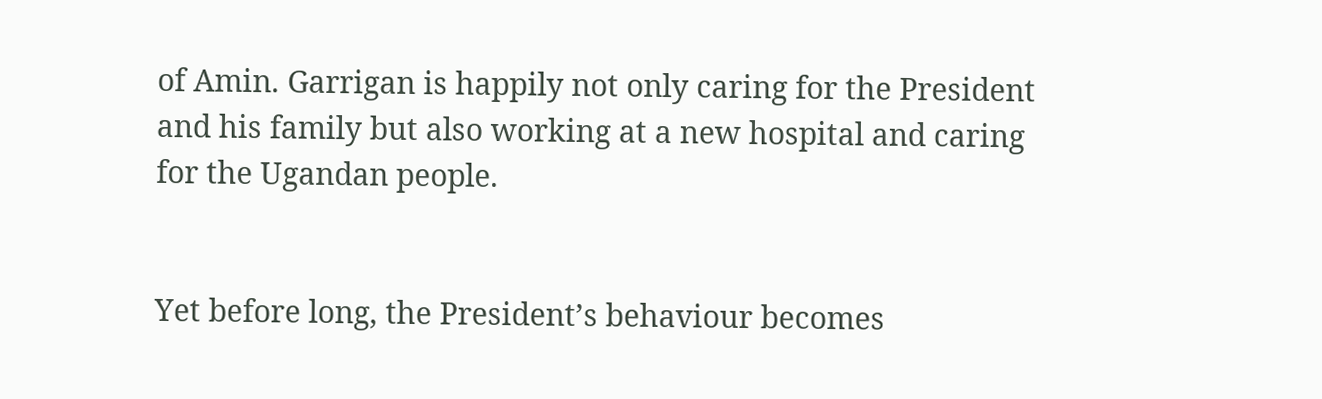of Amin. Garrigan is happily not only caring for the President and his family but also working at a new hospital and caring for the Ugandan people.


Yet before long, the President’s behaviour becomes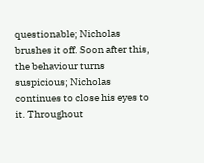questionable; Nicholas brushes it off. Soon after this, the behaviour turns suspicious; Nicholas continues to close his eyes to it. Throughout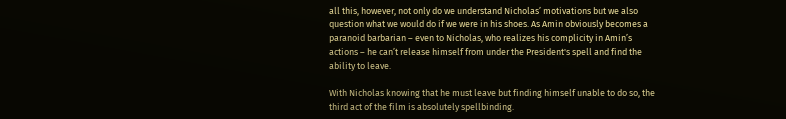all this, however, not only do we understand Nicholas’ motivations but we also question what we would do if we were in his shoes. As Amin obviously becomes a paranoid barbarian – even to Nicholas, who realizes his complicity in Amin’s actions – he can’t release himself from under the President's spell and find the ability to leave.

With Nicholas knowing that he must leave but finding himself unable to do so, the third act of the film is absolutely spellbinding.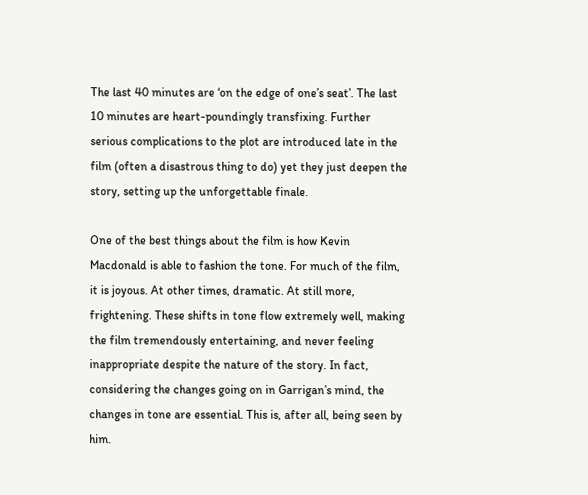The last 40 minutes are ‘on the edge of one’s seat’. The last 10 minutes are heart-poundingly transfixing. Further serious complications to the plot are introduced late in the film (often a disastrous thing to do) yet they just deepen the story, setting up the unforgettable finale.

One of the best things about the film is how Kevin Macdonald is able to fashion the tone. For much of the film, it is joyous. At other times, dramatic. At still more, frightening. These shifts in tone flow extremely well, making the film tremendously entertaining, and never feeling inappropriate despite the nature of the story. In fact, considering the changes going on in Garrigan’s mind, the changes in tone are essential. This is, after all, being seen by him.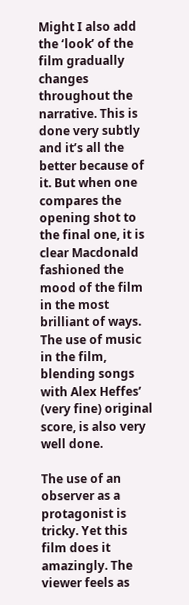Might I also add the ‘look’ of the film gradually changes throughout the narrative. This is done very subtly and it’s all the better because of it. But when one compares the opening shot to the final one, it is clear Macdonald fashioned the mood of the film in the most brilliant of ways. The use of music in the film, blending songs with Alex Heffes’ (very fine) original score, is also very well done.

The use of an observer as a protagonist is tricky. Yet this film does it amazingly. The viewer feels as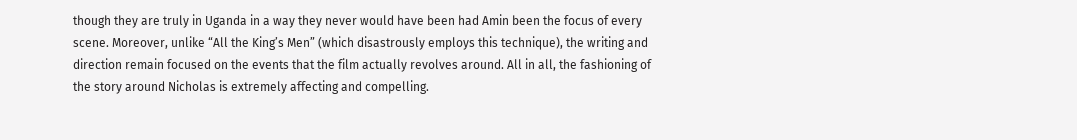though they are truly in Uganda in a way they never would have been had Amin been the focus of every scene. Moreover, unlike “All the King’s Men” (which disastrously employs this technique), the writing and direction remain focused on the events that the film actually revolves around. All in all, the fashioning of the story around Nicholas is extremely affecting and compelling.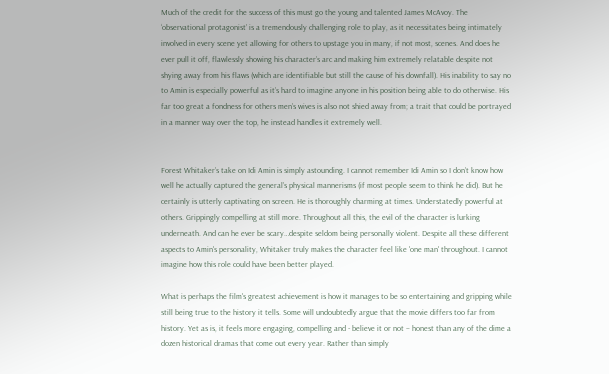Much of the credit for the success of this must go the young and talented James McAvoy. The ‘observational protagonist’ is a tremendously challenging role to play, as it necessitates being intimately involved in every scene yet allowing for others to upstage you in many, if not most, scenes. And does he ever pull it off, flawlessly showing his character’s arc and making him extremely relatable despite not shying away from his flaws (which are identifiable but still the cause of his downfall). His inability to say no to Amin is especially powerful as it’s hard to imagine anyone in his position being able to do otherwise. His far too great a fondness for others men’s wives is also not shied away from; a trait that could be portrayed in a manner way over the top, he instead handles it extremely well.


Forest Whitaker’s take on Idi Amin is simply astounding. I cannot remember Idi Amin so I don’t know how well he actually captured the general’s physical mannerisms (if most people seem to think he did). But he certainly is utterly captivating on screen. He is thoroughly charming at times. Understatedly powerful at others. Grippingly compelling at still more. Throughout all this, the evil of the character is lurking underneath. And can he ever be scary…despite seldom being personally violent. Despite all these different aspects to Amin's personality, Whitaker truly makes the character feel like 'one man' throughout. I cannot imagine how this role could have been better played.

What is perhaps the film's greatest achievement is how it manages to be so entertaining and gripping while still being true to the history it tells. Some will undoubtedly argue that the movie differs too far from history. Yet as is, it feels more engaging, compelling and - believe it or not – honest than any of the dime a dozen historical dramas that come out every year. Rather than simply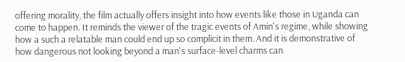offering morality, the film actually offers insight into how events like those in Uganda can come to happen. It reminds the viewer of the tragic events of Amin's regime, while showing how a such a relatable man could end up so complicit in them. And it is demonstrative of how dangerous not looking beyond a man's surface-level charms can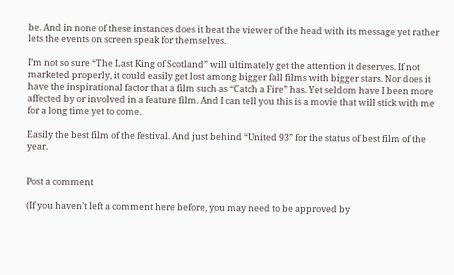be. And in none of these instances does it beat the viewer of the head with its message yet rather lets the events on screen speak for themselves.

I’m not so sure “The Last King of Scotland” will ultimately get the attention it deserves. If not marketed properly, it could easily get lost among bigger fall films with bigger stars. Nor does it have the inspirational factor that a film such as “Catch a Fire” has. Yet seldom have I been more affected by or involved in a feature film. And I can tell you this is a movie that will stick with me for a long time yet to come.

Easily the best film of the festival. And just behind “United 93” for the status of best film of the year.


Post a comment

(If you haven't left a comment here before, you may need to be approved by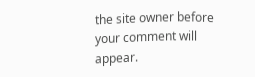the site owner before your comment will appear.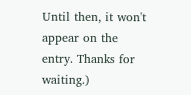Until then, it won't appear on the entry. Thanks for waiting.)